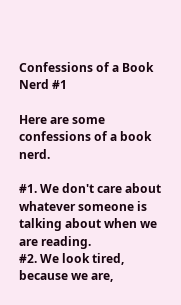Confessions of a Book Nerd #1

Here are some confessions of a book nerd.

#1. We don't care about whatever someone is talking about when we are reading.
#2. We look tired, because we are,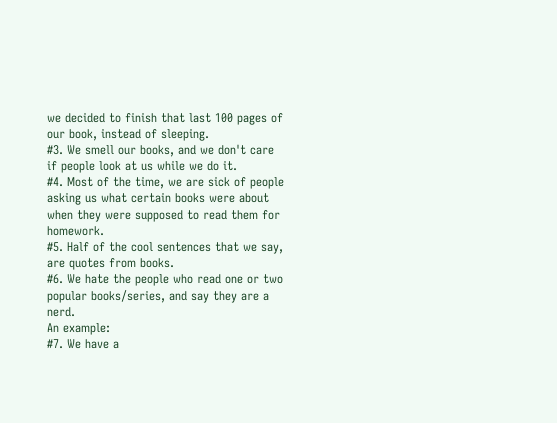we decided to finish that last 100 pages of our book, instead of sleeping.
#3. We smell our books, and we don't care if people look at us while we do it.
#4. Most of the time, we are sick of people asking us what certain books were about when they were supposed to read them for homework.
#5. Half of the cool sentences that we say, are quotes from books.
#6. We hate the people who read one or two popular books/series, and say they are a nerd.
An example:
#7. We have a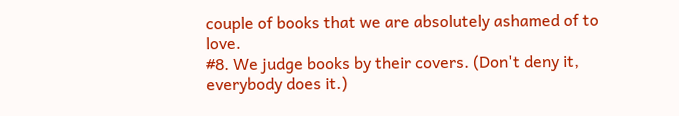couple of books that we are absolutely ashamed of to love.
#8. We judge books by their covers. (Don't deny it, everybody does it.)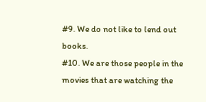#9. We do not like to lend out books.
#10. We are those people in the movies that are watching the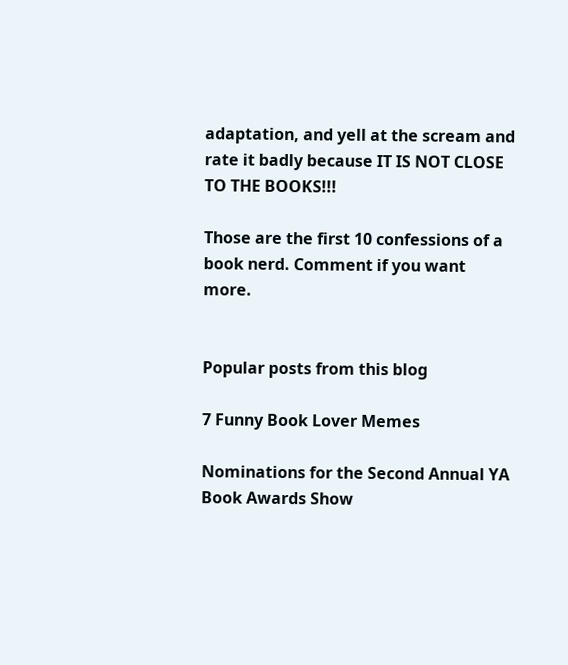adaptation, and yell at the scream and rate it badly because IT IS NOT CLOSE TO THE BOOKS!!!

Those are the first 10 confessions of a book nerd. Comment if you want more.


Popular posts from this blog

7 Funny Book Lover Memes

Nominations for the Second Annual YA Book Awards Show